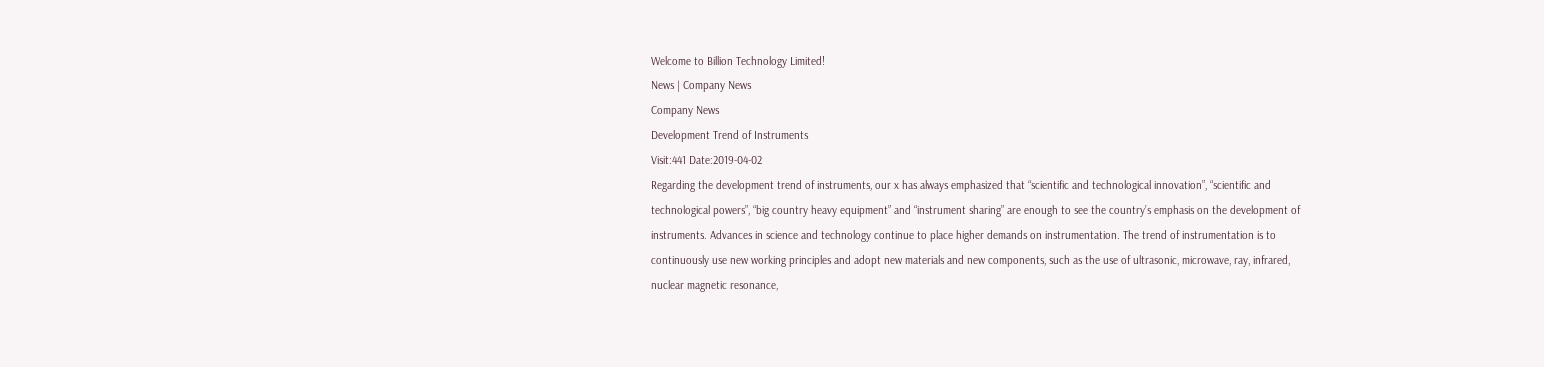Welcome to Billion Technology Limited!
News | Company News
Company News
Development Trend of Instruments
Visit:441 Date:2019-04-02
Regarding the development trend of instruments, our x has always emphasized that “scientific and technological innovation”, “scientific and technological powers”, “big country heavy equipment” and “instrument sharing” are enough to see the country’s emphasis on the development of instruments. Advances in science and technology continue to place higher demands on instrumentation. The trend of instrumentation is to continuously use new working principles and adopt new materials and new components, such as the use of ultrasonic, microwave, ray, infrared, nuclear magnetic resonance,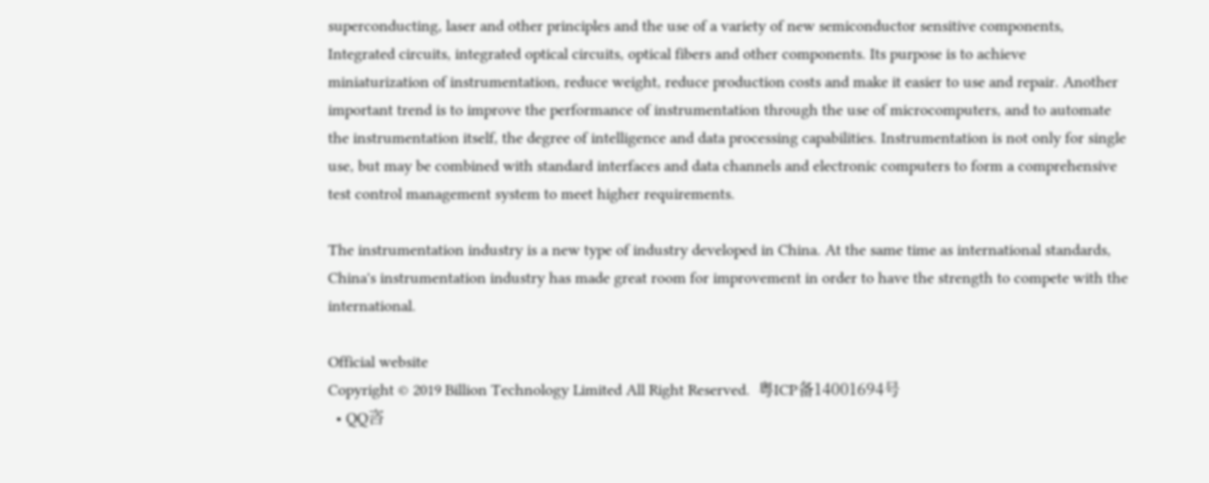superconducting, laser and other principles and the use of a variety of new semiconductor sensitive components, Integrated circuits, integrated optical circuits, optical fibers and other components. Its purpose is to achieve miniaturization of instrumentation, reduce weight, reduce production costs and make it easier to use and repair. Another important trend is to improve the performance of instrumentation through the use of microcomputers, and to automate the instrumentation itself, the degree of intelligence and data processing capabilities. Instrumentation is not only for single use, but may be combined with standard interfaces and data channels and electronic computers to form a comprehensive test control management system to meet higher requirements.

The instrumentation industry is a new type of industry developed in China. At the same time as international standards, China's instrumentation industry has made great room for improvement in order to have the strength to compete with the international.

Official website
Copyright © 2019 Billion Technology Limited All Right Reserved.  粤ICP备14001694号
  • QQ咨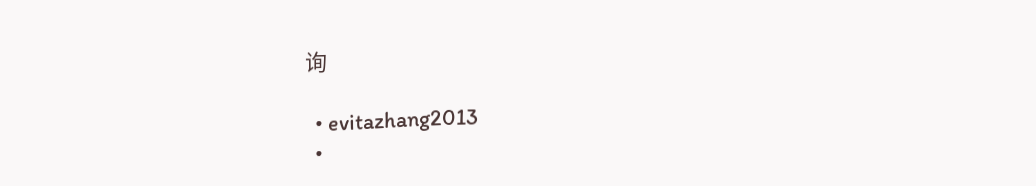询

  • evitazhang2013
  •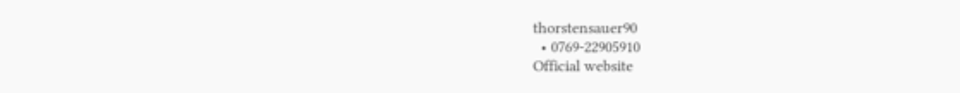thorstensauer90
  • 0769-22905910
Official website